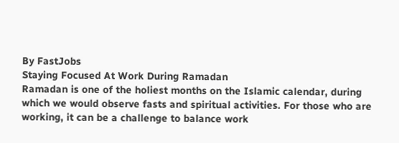By FastJobs
Staying Focused At Work During Ramadan
Ramadan is one of the holiest months on the Islamic calendar, during which we would observe fasts and spiritual activities. For those who are working, it can be a challenge to balance work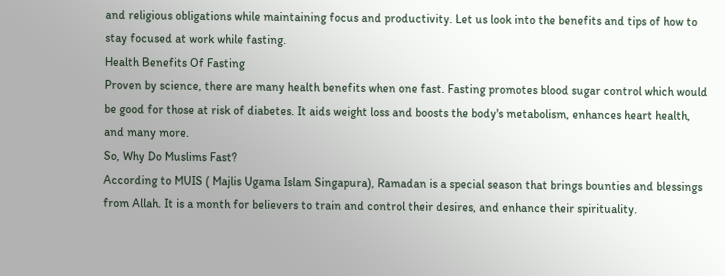and religious obligations while maintaining focus and productivity. Let us look into the benefits and tips of how to stay focused at work while fasting.
Health Benefits Of Fasting
Proven by science, there are many health benefits when one fast. Fasting promotes blood sugar control which would be good for those at risk of diabetes. It aids weight loss and boosts the body's metabolism, enhances heart health, and many more.
So, Why Do Muslims Fast?
According to MUIS ( Majlis Ugama Islam Singapura), Ramadan is a special season that brings bounties and blessings from Allah. It is a month for believers to train and control their desires, and enhance their spirituality.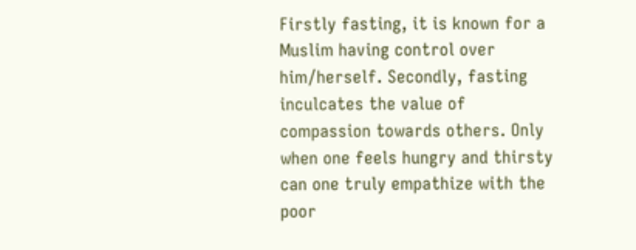Firstly fasting, it is known for a Muslim having control over him/herself. Secondly, fasting inculcates the value of compassion towards others. Only when one feels hungry and thirsty can one truly empathize with the poor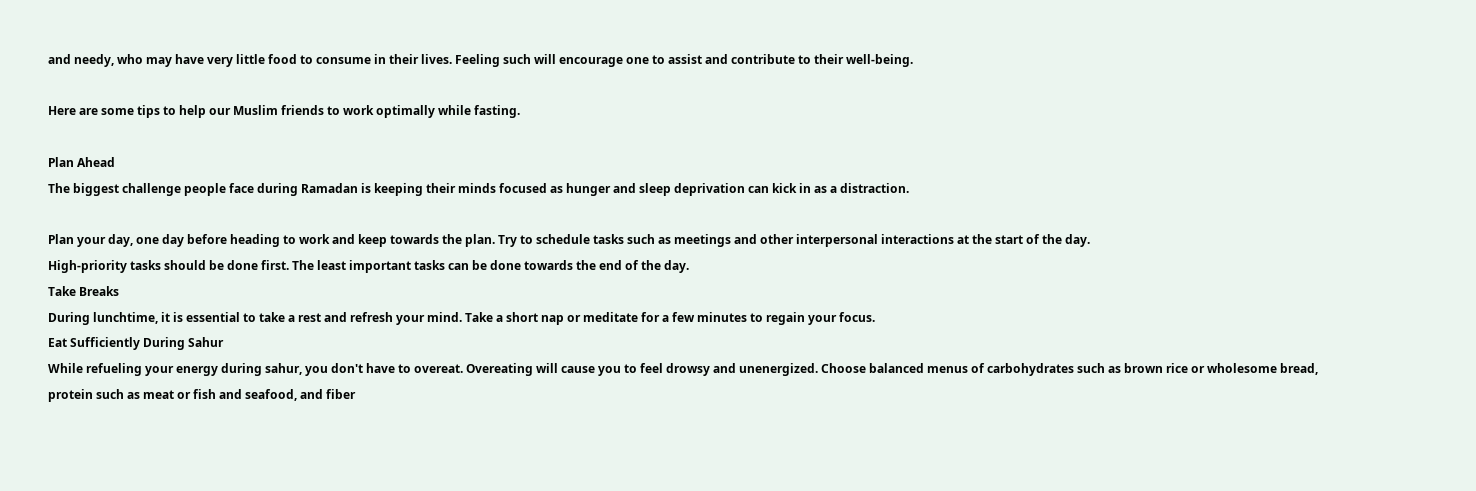and needy, who may have very little food to consume in their lives. Feeling such will encourage one to assist and contribute to their well-being.

Here are some tips to help our Muslim friends to work optimally while fasting.

Plan Ahead
The biggest challenge people face during Ramadan is keeping their minds focused as hunger and sleep deprivation can kick in as a distraction.

Plan your day, one day before heading to work and keep towards the plan. Try to schedule tasks such as meetings and other interpersonal interactions at the start of the day.
High-priority tasks should be done first. The least important tasks can be done towards the end of the day.
Take Breaks
During lunchtime, it is essential to take a rest and refresh your mind. Take a short nap or meditate for a few minutes to regain your focus.
Eat Sufficiently During Sahur
While refueling your energy during sahur, you don't have to overeat. Overeating will cause you to feel drowsy and unenergized. Choose balanced menus of carbohydrates such as brown rice or wholesome bread, protein such as meat or fish and seafood, and fiber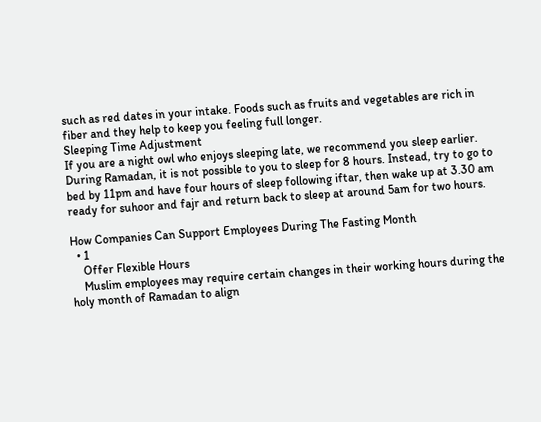such as red dates in your intake. Foods such as fruits and vegetables are rich in fiber and they help to keep you feeling full longer.
Sleeping Time Adjustment
If you are a night owl who enjoys sleeping late, we recommend you sleep earlier. During Ramadan, it is not possible to you to sleep for 8 hours. Instead, try to go to bed by 11pm and have four hours of sleep following iftar, then wake up at 3.30 am ready for suhoor and fajr and return back to sleep at around 5am for two hours.

How Companies Can Support Employees During The Fasting Month
  • 1
    Offer Flexible Hours
    Muslim employees may require certain changes in their working hours during the holy month of Ramadan to align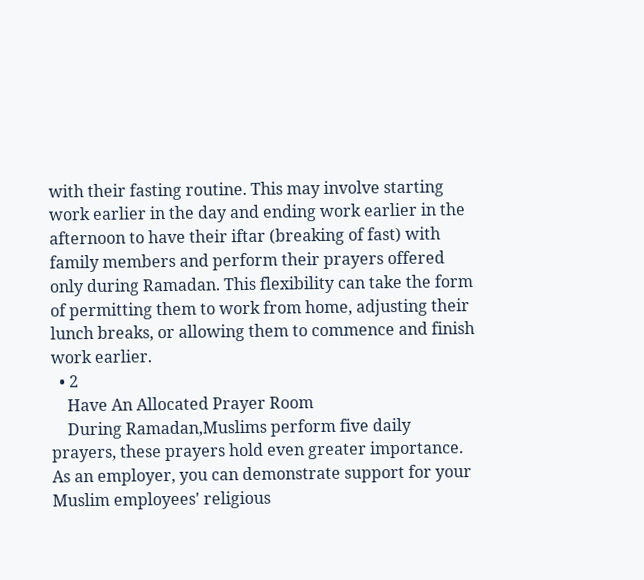with their fasting routine. This may involve starting work earlier in the day and ending work earlier in the afternoon to have their iftar (breaking of fast) with family members and perform their prayers offered only during Ramadan. This flexibility can take the form of permitting them to work from home, adjusting their lunch breaks, or allowing them to commence and finish work earlier.
  • 2
    Have An Allocated Prayer Room
    During Ramadan,Muslims perform five daily prayers, these prayers hold even greater importance. As an employer, you can demonstrate support for your Muslim employees' religious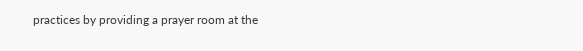practices by providing a prayer room at the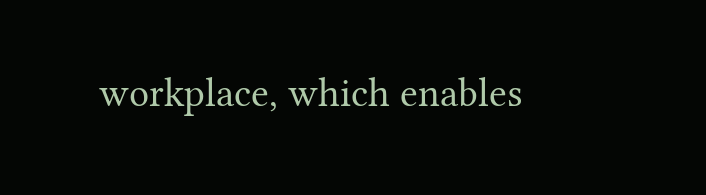workplace, which enables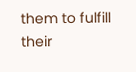them to fulfill their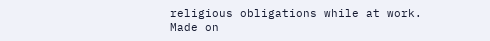religious obligations while at work.
Made on